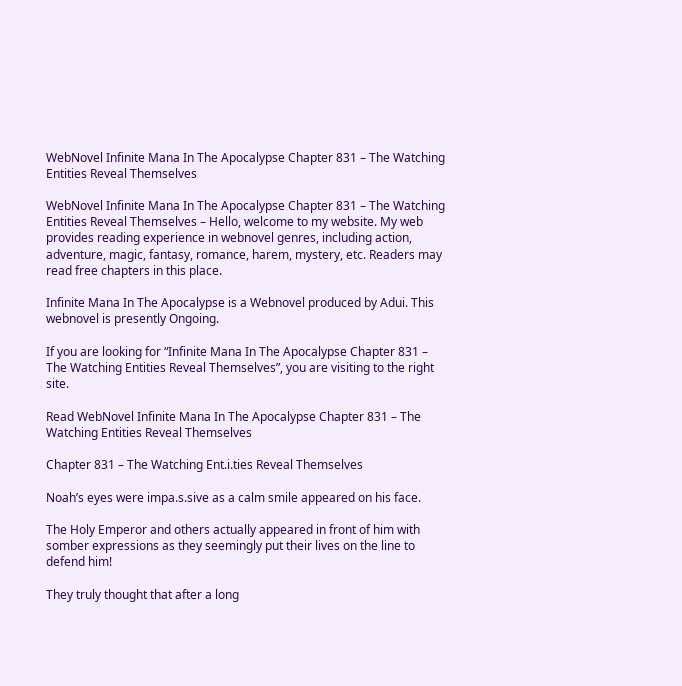WebNovel Infinite Mana In The Apocalypse Chapter 831 – The Watching Entities Reveal Themselves

WebNovel Infinite Mana In The Apocalypse Chapter 831 – The Watching Entities Reveal Themselves – Hello, welcome to my website. My web provides reading experience in webnovel genres, including action, adventure, magic, fantasy, romance, harem, mystery, etc. Readers may read free chapters in this place.

Infinite Mana In The Apocalypse is a Webnovel produced by Adui. This webnovel is presently Ongoing.

If you are looking for “Infinite Mana In The Apocalypse Chapter 831 – The Watching Entities Reveal Themselves”, you are visiting to the right site.

Read WebNovel Infinite Mana In The Apocalypse Chapter 831 – The Watching Entities Reveal Themselves

Chapter 831 – The Watching Ent.i.ties Reveal Themselves

Noah’s eyes were impa.s.sive as a calm smile appeared on his face.

The Holy Emperor and others actually appeared in front of him with somber expressions as they seemingly put their lives on the line to defend him!

They truly thought that after a long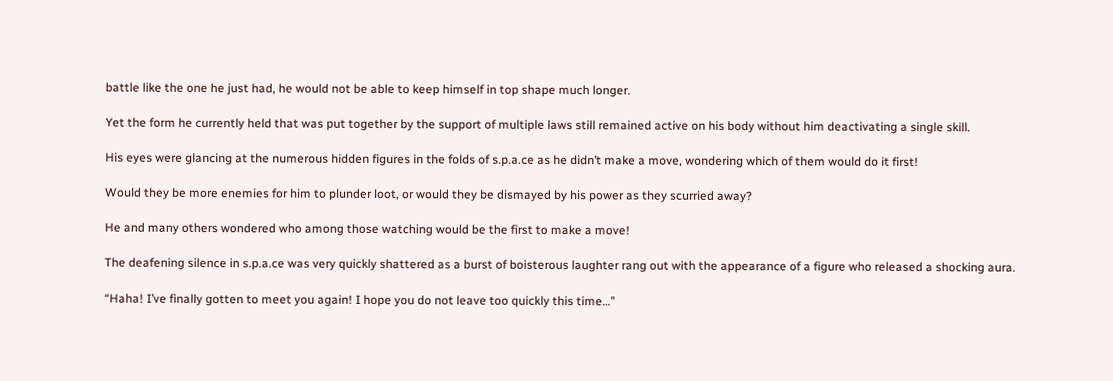battle like the one he just had, he would not be able to keep himself in top shape much longer.

Yet the form he currently held that was put together by the support of multiple laws still remained active on his body without him deactivating a single skill.

His eyes were glancing at the numerous hidden figures in the folds of s.p.a.ce as he didn’t make a move, wondering which of them would do it first!

Would they be more enemies for him to plunder loot, or would they be dismayed by his power as they scurried away?

He and many others wondered who among those watching would be the first to make a move!

The deafening silence in s.p.a.ce was very quickly shattered as a burst of boisterous laughter rang out with the appearance of a figure who released a shocking aura.

“Haha! I’ve finally gotten to meet you again! I hope you do not leave too quickly this time…”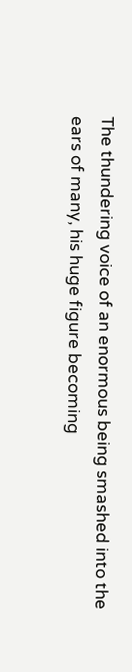The thundering voice of an enormous being smashed into the ears of many, his huge figure becoming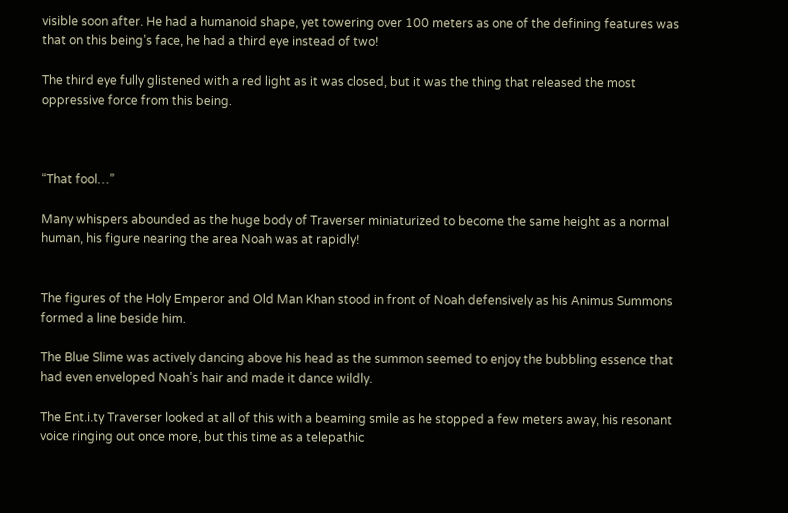visible soon after. He had a humanoid shape, yet towering over 100 meters as one of the defining features was that on this being’s face, he had a third eye instead of two!

The third eye fully glistened with a red light as it was closed, but it was the thing that released the most oppressive force from this being.



“That fool…”

Many whispers abounded as the huge body of Traverser miniaturized to become the same height as a normal human, his figure nearing the area Noah was at rapidly!


The figures of the Holy Emperor and Old Man Khan stood in front of Noah defensively as his Animus Summons formed a line beside him.

The Blue Slime was actively dancing above his head as the summon seemed to enjoy the bubbling essence that had even enveloped Noah’s hair and made it dance wildly.

The Ent.i.ty Traverser looked at all of this with a beaming smile as he stopped a few meters away, his resonant voice ringing out once more, but this time as a telepathic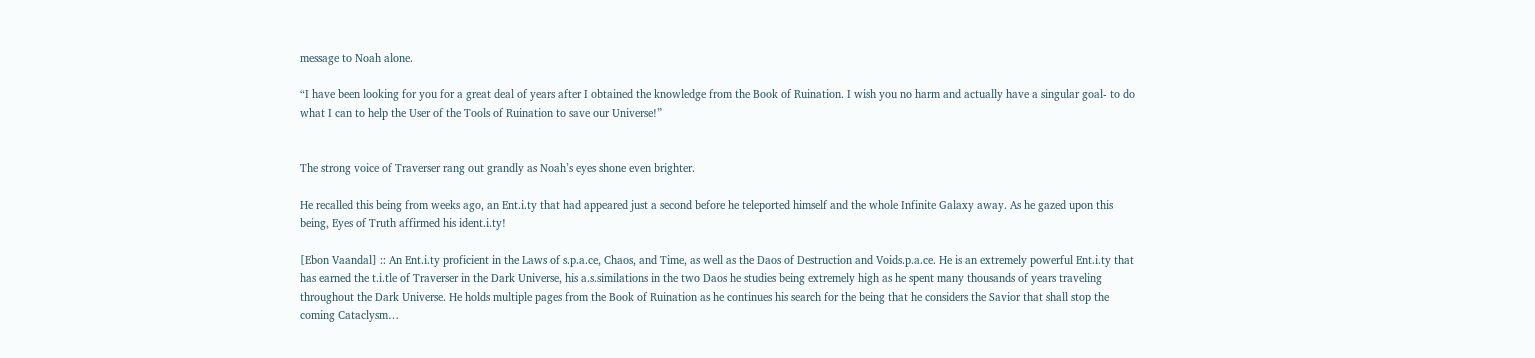message to Noah alone.

“I have been looking for you for a great deal of years after I obtained the knowledge from the Book of Ruination. I wish you no harm and actually have a singular goal- to do what I can to help the User of the Tools of Ruination to save our Universe!”


The strong voice of Traverser rang out grandly as Noah’s eyes shone even brighter.

He recalled this being from weeks ago, an Ent.i.ty that had appeared just a second before he teleported himself and the whole Infinite Galaxy away. As he gazed upon this being, Eyes of Truth affirmed his ident.i.ty!

[Ebon Vaandal] :: An Ent.i.ty proficient in the Laws of s.p.a.ce, Chaos, and Time, as well as the Daos of Destruction and Voids.p.a.ce. He is an extremely powerful Ent.i.ty that has earned the t.i.tle of Traverser in the Dark Universe, his a.s.similations in the two Daos he studies being extremely high as he spent many thousands of years traveling throughout the Dark Universe. He holds multiple pages from the Book of Ruination as he continues his search for the being that he considers the Savior that shall stop the coming Cataclysm…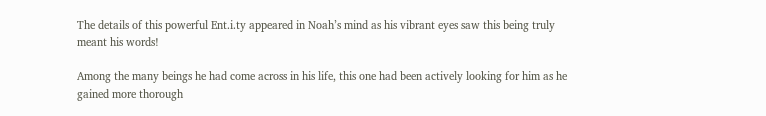The details of this powerful Ent.i.ty appeared in Noah’s mind as his vibrant eyes saw this being truly meant his words!

Among the many beings he had come across in his life, this one had been actively looking for him as he gained more thorough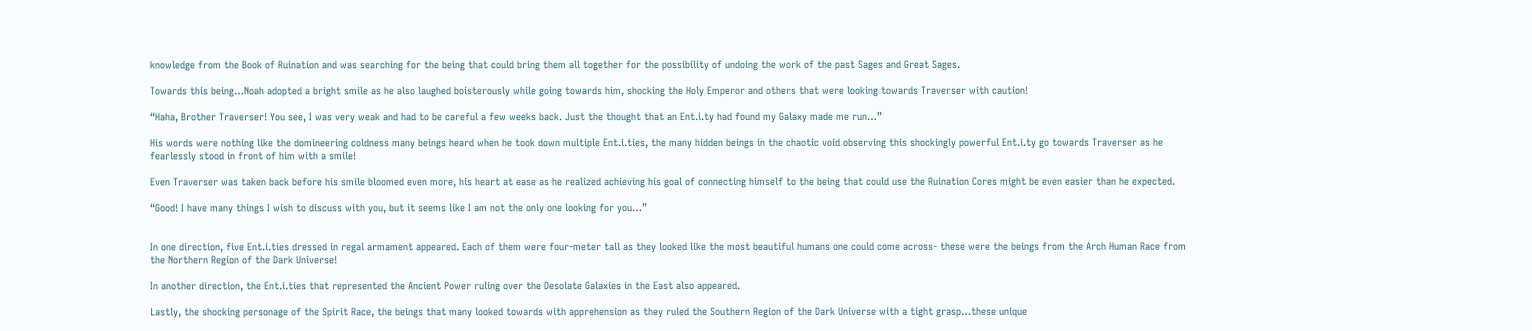knowledge from the Book of Ruination and was searching for the being that could bring them all together for the possibility of undoing the work of the past Sages and Great Sages.

Towards this being…Noah adopted a bright smile as he also laughed boisterously while going towards him, shocking the Holy Emperor and others that were looking towards Traverser with caution!

“Haha, Brother Traverser! You see, I was very weak and had to be careful a few weeks back. Just the thought that an Ent.i.ty had found my Galaxy made me run…”

His words were nothing like the domineering coldness many beings heard when he took down multiple Ent.i.ties, the many hidden beings in the chaotic void observing this shockingly powerful Ent.i.ty go towards Traverser as he fearlessly stood in front of him with a smile!

Even Traverser was taken back before his smile bloomed even more, his heart at ease as he realized achieving his goal of connecting himself to the being that could use the Ruination Cores might be even easier than he expected.

“Good! I have many things I wish to discuss with you, but it seems like I am not the only one looking for you…”


In one direction, five Ent.i.ties dressed in regal armament appeared. Each of them were four-meter tall as they looked like the most beautiful humans one could come across- these were the beings from the Arch Human Race from the Northern Region of the Dark Universe!

In another direction, the Ent.i.ties that represented the Ancient Power ruling over the Desolate Galaxies in the East also appeared.

Lastly, the shocking personage of the Spirit Race, the beings that many looked towards with apprehension as they ruled the Southern Region of the Dark Universe with a tight grasp…these unique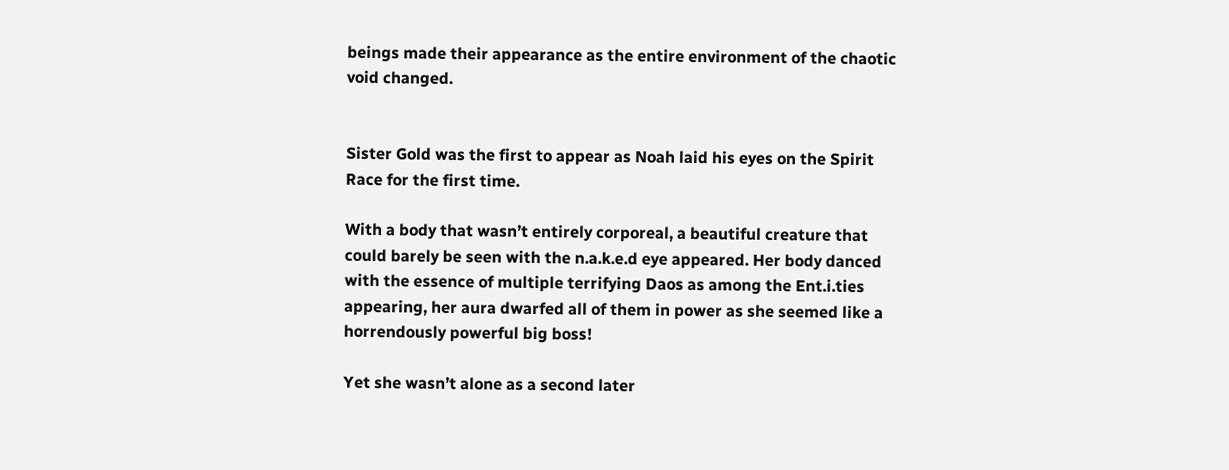beings made their appearance as the entire environment of the chaotic void changed.


Sister Gold was the first to appear as Noah laid his eyes on the Spirit Race for the first time.

With a body that wasn’t entirely corporeal, a beautiful creature that could barely be seen with the n.a.k.e.d eye appeared. Her body danced with the essence of multiple terrifying Daos as among the Ent.i.ties appearing, her aura dwarfed all of them in power as she seemed like a horrendously powerful big boss!

Yet she wasn’t alone as a second later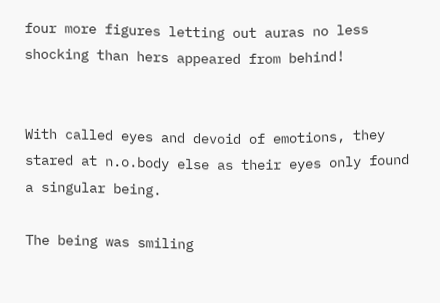four more figures letting out auras no less shocking than hers appeared from behind!


With called eyes and devoid of emotions, they stared at n.o.body else as their eyes only found a singular being.

The being was smiling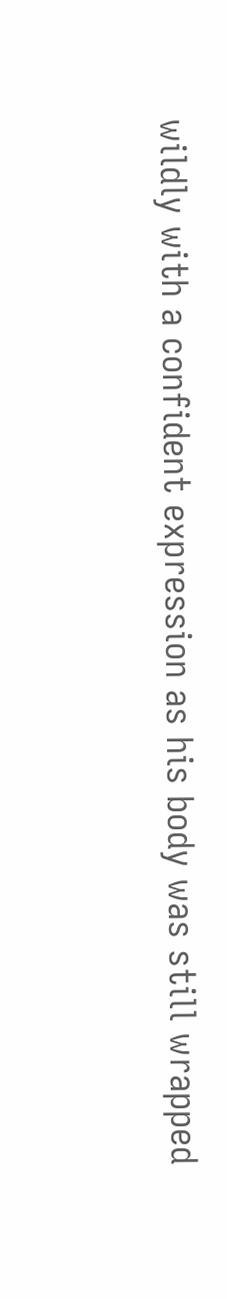wildly with a confident expression as his body was still wrapped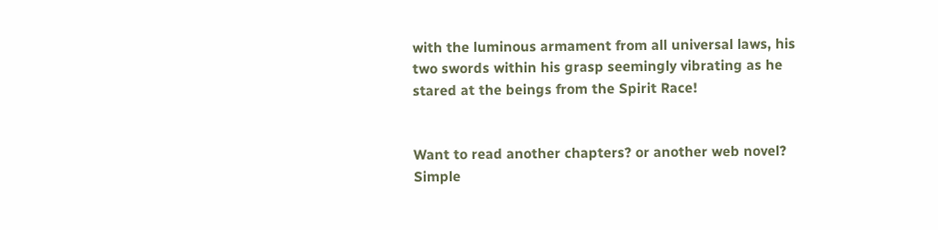with the luminous armament from all universal laws, his two swords within his grasp seemingly vibrating as he stared at the beings from the Spirit Race!


Want to read another chapters? or another web novel? Simple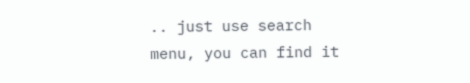.. just use search menu, you can find it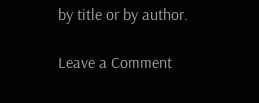by title or by author.

Leave a Comment